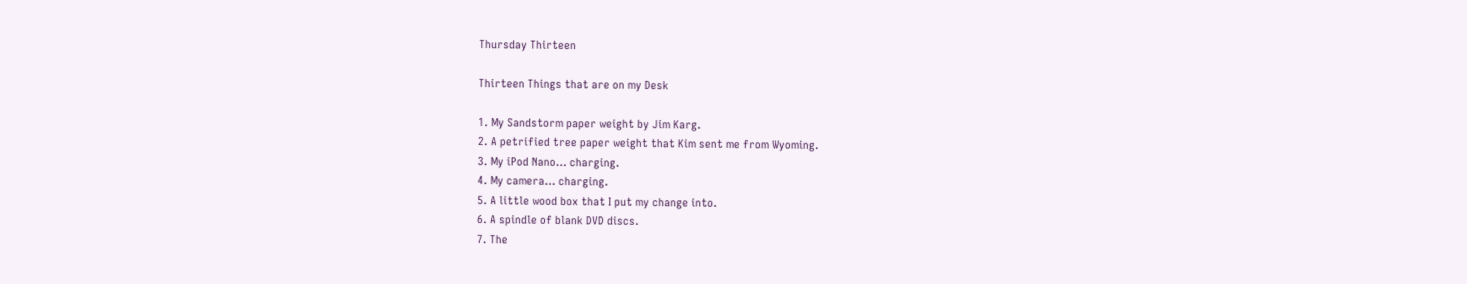Thursday Thirteen

Thirteen Things that are on my Desk

1. My Sandstorm paper weight by Jim Karg.
2. A petrified tree paper weight that Kim sent me from Wyoming.
3. My iPod Nano… charging.
4. My camera… charging.
5. A little wood box that I put my change into.
6. A spindle of blank DVD discs.
7. The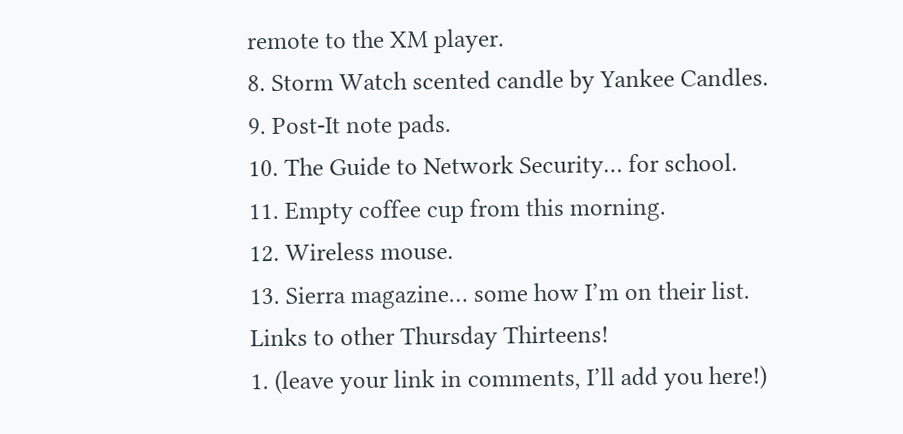remote to the XM player.
8. Storm Watch scented candle by Yankee Candles.
9. Post-It note pads.
10. The Guide to Network Security… for school.
11. Empty coffee cup from this morning.
12. Wireless mouse.
13. Sierra magazine… some how I’m on their list.
Links to other Thursday Thirteens!
1. (leave your link in comments, I’ll add you here!)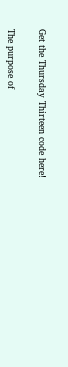Get the Thursday Thirteen code here!

The purpose of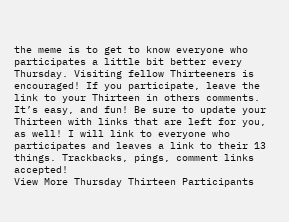the meme is to get to know everyone who participates a little bit better every Thursday. Visiting fellow Thirteeners is encouraged! If you participate, leave the link to your Thirteen in others comments. It’s easy, and fun! Be sure to update your Thirteen with links that are left for you, as well! I will link to everyone who participates and leaves a link to their 13 things. Trackbacks, pings, comment links accepted!
View More Thursday Thirteen Participants